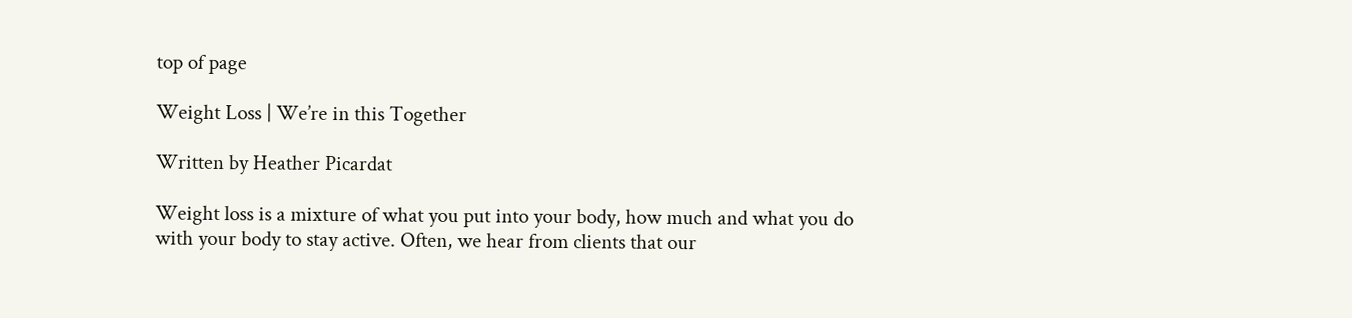top of page

Weight Loss | We’re in this Together

Written by Heather Picardat

Weight loss is a mixture of what you put into your body, how much and what you do with your body to stay active. Often, we hear from clients that our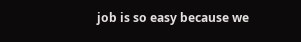job is so easy because we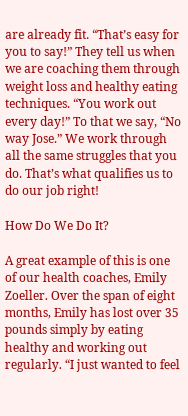are already fit. “That’s easy for you to say!” They tell us when we are coaching them through weight loss and healthy eating techniques. “You work out every day!” To that we say, “No way Jose.” We work through all the same struggles that you do. That’s what qualifies us to do our job right!

How Do We Do It?

A great example of this is one of our health coaches, Emily Zoeller. Over the span of eight months, Emily has lost over 35 pounds simply by eating healthy and working out regularly. “I just wanted to feel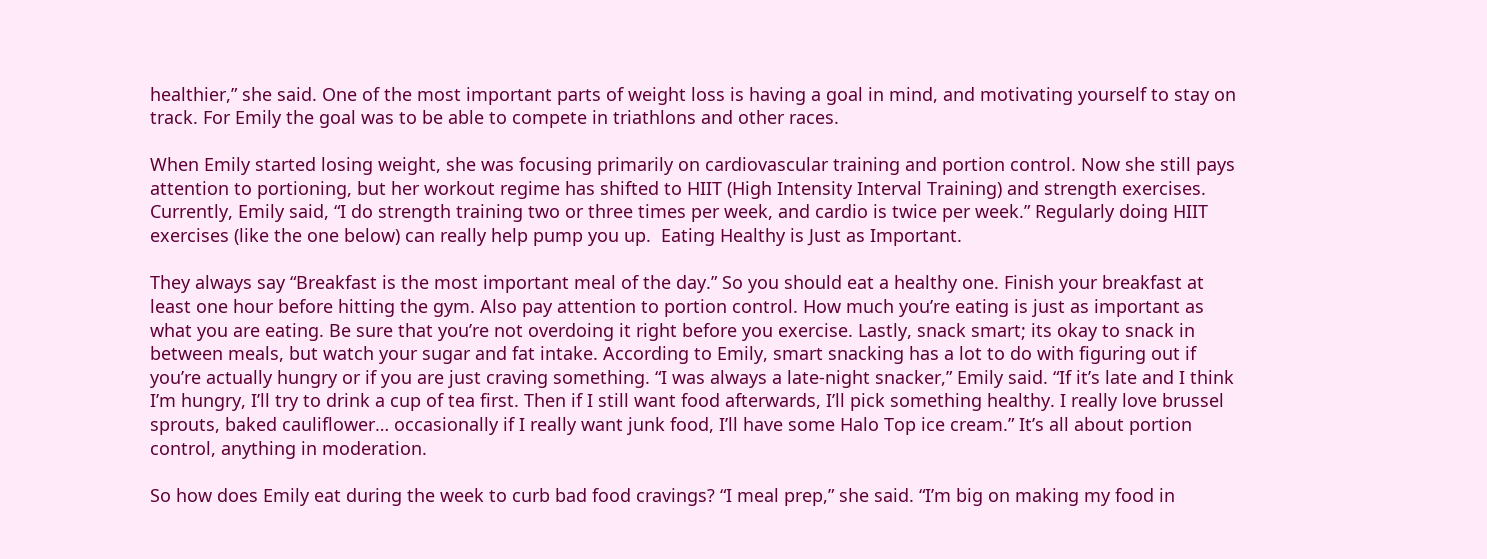healthier,” she said. One of the most important parts of weight loss is having a goal in mind, and motivating yourself to stay on track. For Emily the goal was to be able to compete in triathlons and other races.

When Emily started losing weight, she was focusing primarily on cardiovascular training and portion control. Now she still pays attention to portioning, but her workout regime has shifted to HIIT (High Intensity Interval Training) and strength exercises. Currently, Emily said, “I do strength training two or three times per week, and cardio is twice per week.” Regularly doing HIIT exercises (like the one below) can really help pump you up.  Eating Healthy is Just as Important.

They always say “Breakfast is the most important meal of the day.” So you should eat a healthy one. Finish your breakfast at least one hour before hitting the gym. Also pay attention to portion control. How much you’re eating is just as important as what you are eating. Be sure that you’re not overdoing it right before you exercise. Lastly, snack smart; its okay to snack in between meals, but watch your sugar and fat intake. According to Emily, smart snacking has a lot to do with figuring out if you’re actually hungry or if you are just craving something. “I was always a late-night snacker,” Emily said. “If it’s late and I think I’m hungry, I’ll try to drink a cup of tea first. Then if I still want food afterwards, I’ll pick something healthy. I really love brussel sprouts, baked cauliflower… occasionally if I really want junk food, I’ll have some Halo Top ice cream.” It’s all about portion control, anything in moderation.

So how does Emily eat during the week to curb bad food cravings? “I meal prep,” she said. “I’m big on making my food in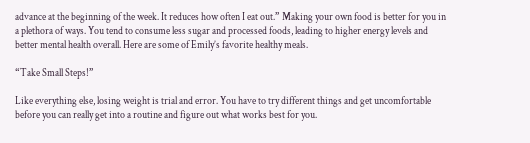advance at the beginning of the week. It reduces how often I eat out.” Making your own food is better for you in a plethora of ways. You tend to consume less sugar and processed foods, leading to higher energy levels and better mental health overall. Here are some of Emily’s favorite healthy meals.

“Take Small Steps!”

Like everything else, losing weight is trial and error. You have to try different things and get uncomfortable before you can really get into a routine and figure out what works best for you.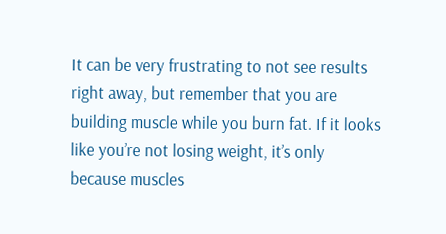It can be very frustrating to not see results right away, but remember that you are building muscle while you burn fat. If it looks like you’re not losing weight, it’s only because muscles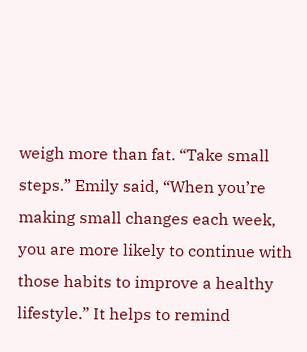weigh more than fat. “Take small steps.” Emily said, “When you’re making small changes each week, you are more likely to continue with those habits to improve a healthy lifestyle.” It helps to remind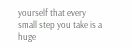yourself that every small step you take is a huge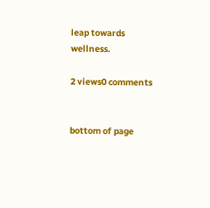leap towards wellness.

2 views0 comments


bottom of page